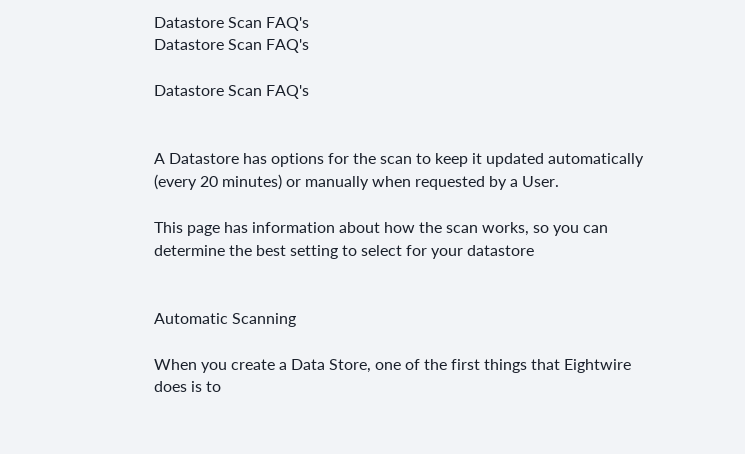Datastore Scan FAQ's
Datastore Scan FAQ's

Datastore Scan FAQ's


A Datastore has options for the scan to keep it updated automatically (every 20 minutes) or manually when requested by a User.

This page has information about how the scan works, so you can determine the best setting to select for your datastore


Automatic Scanning

When you create a Data Store, one of the first things that Eightwire does is to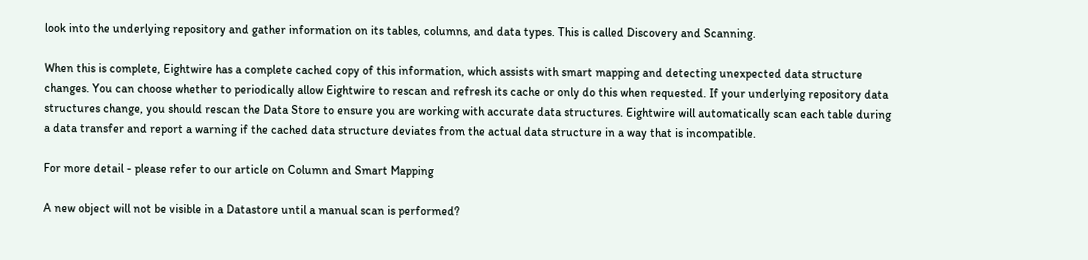look into the underlying repository and gather information on its tables, columns, and data types. This is called Discovery and Scanning.

When this is complete, Eightwire has a complete cached copy of this information, which assists with smart mapping and detecting unexpected data structure changes. You can choose whether to periodically allow Eightwire to rescan and refresh its cache or only do this when requested. If your underlying repository data structures change, you should rescan the Data Store to ensure you are working with accurate data structures. Eightwire will automatically scan each table during a data transfer and report a warning if the cached data structure deviates from the actual data structure in a way that is incompatible.

For more detail - please refer to our article on Column and Smart Mapping

A new object will not be visible in a Datastore until a manual scan is performed?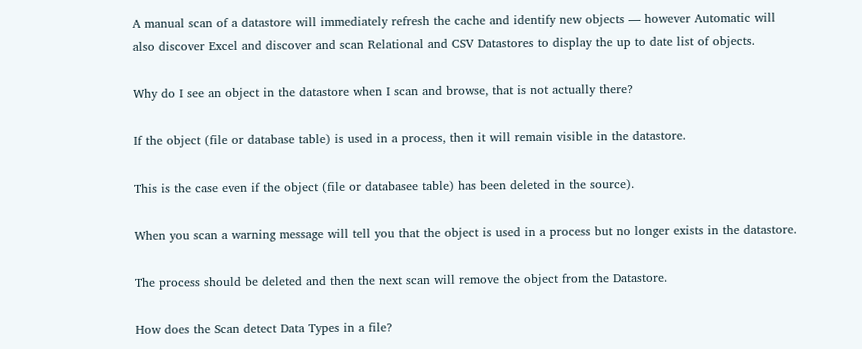A manual scan of a datastore will immediately refresh the cache and identify new objects — however Automatic will also discover Excel and discover and scan Relational and CSV Datastores to display the up to date list of objects.

Why do I see an object in the datastore when I scan and browse, that is not actually there?

If the object (file or database table) is used in a process, then it will remain visible in the datastore.

This is the case even if the object (file or databasee table) has been deleted in the source).

When you scan a warning message will tell you that the object is used in a process but no longer exists in the datastore.

The process should be deleted and then the next scan will remove the object from the Datastore.

How does the Scan detect Data Types in a file?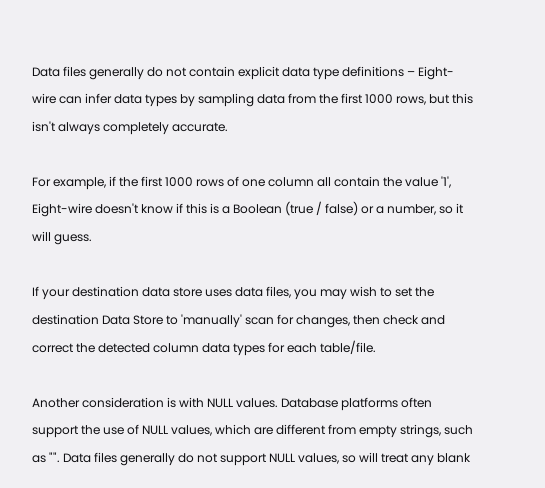Data files generally do not contain explicit data type definitions – Eight-wire can infer data types by sampling data from the first 1000 rows, but this isn't always completely accurate.

For example, if the first 1000 rows of one column all contain the value '1', Eight-wire doesn't know if this is a Boolean (true / false) or a number, so it will guess.

If your destination data store uses data files, you may wish to set the destination Data Store to 'manually' scan for changes, then check and correct the detected column data types for each table/file.

Another consideration is with NULL values. Database platforms often support the use of NULL values, which are different from empty strings, such as "". Data files generally do not support NULL values, so will treat any blank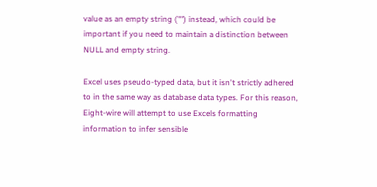value as an empty string ("") instead, which could be important if you need to maintain a distinction between NULL and empty string.

Excel uses pseudo-typed data, but it isn't strictly adhered to in the same way as database data types. For this reason, Eight-wire will attempt to use Excels formatting information to infer sensible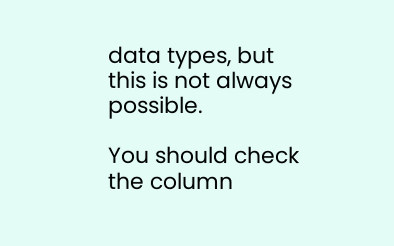data types, but this is not always possible.

You should check the column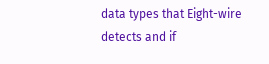data types that Eight-wire detects and if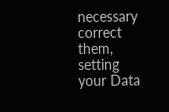necessary correct them, setting your Data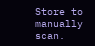Store to manually scan.